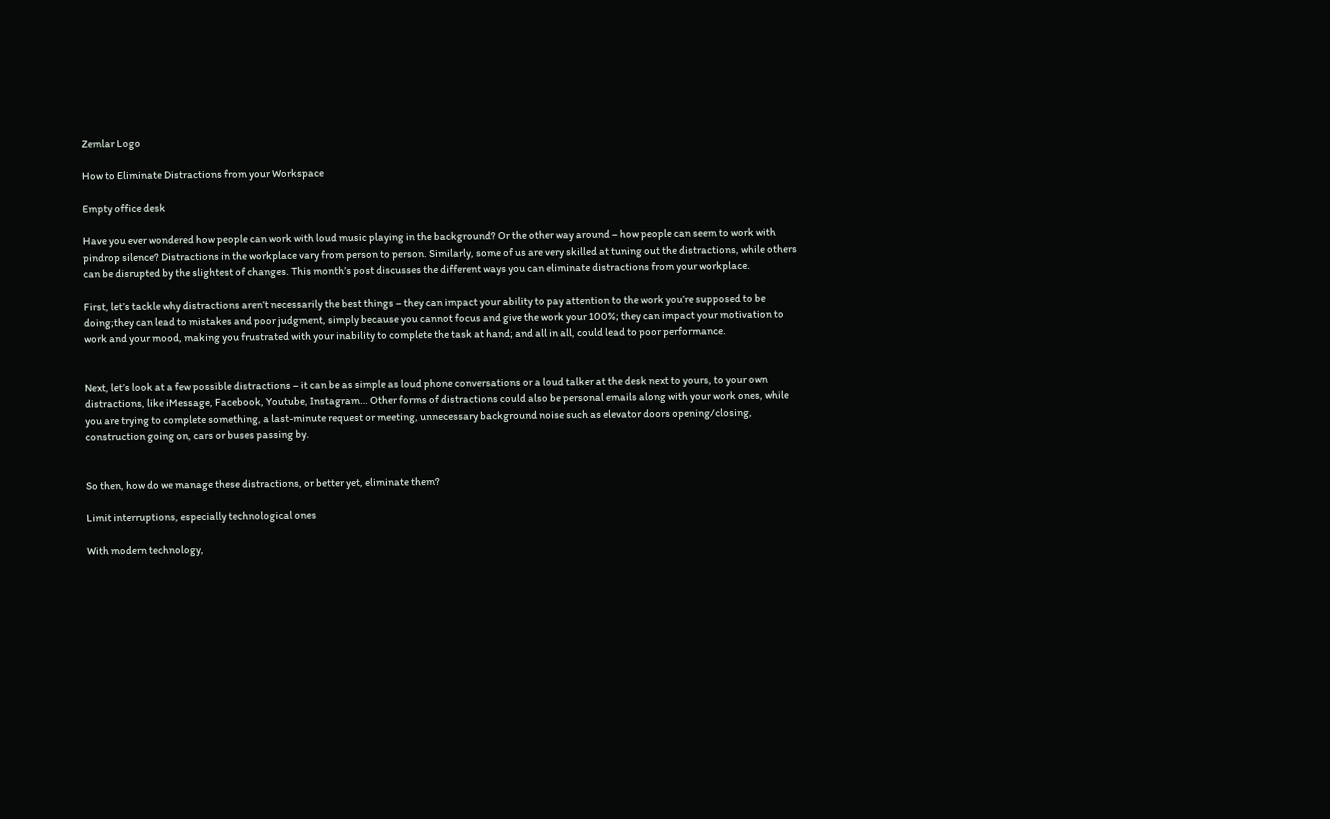Zemlar Logo

How to Eliminate Distractions from your Workspace

Empty office desk

Have you ever wondered how people can work with loud music playing in the background? Or the other way around – how people can seem to work with pindrop silence? Distractions in the workplace vary from person to person. Similarly, some of us are very skilled at tuning out the distractions, while others can be disrupted by the slightest of changes. This month’s post discusses the different ways you can eliminate distractions from your workplace.

First, let’s tackle why distractions aren’t necessarily the best things – they can impact your ability to pay attention to the work you’re supposed to be doing;they can lead to mistakes and poor judgment, simply because you cannot focus and give the work your 100%; they can impact your motivation to work and your mood, making you frustrated with your inability to complete the task at hand; and all in all, could lead to poor performance.


Next, let’s look at a few possible distractions – it can be as simple as loud phone conversations or a loud talker at the desk next to yours, to your own distractions, like iMessage, Facebook, Youtube, Instagram… Other forms of distractions could also be personal emails along with your work ones, while you are trying to complete something, a last-minute request or meeting, unnecessary background noise such as elevator doors opening/closing, construction going on, cars or buses passing by.


So then, how do we manage these distractions, or better yet, eliminate them?

Limit interruptions, especially technological ones

With modern technology,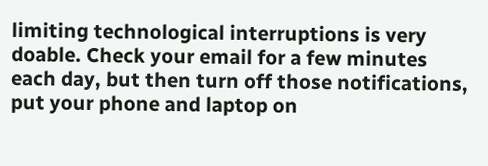limiting technological interruptions is very doable. Check your email for a few minutes each day, but then turn off those notifications, put your phone and laptop on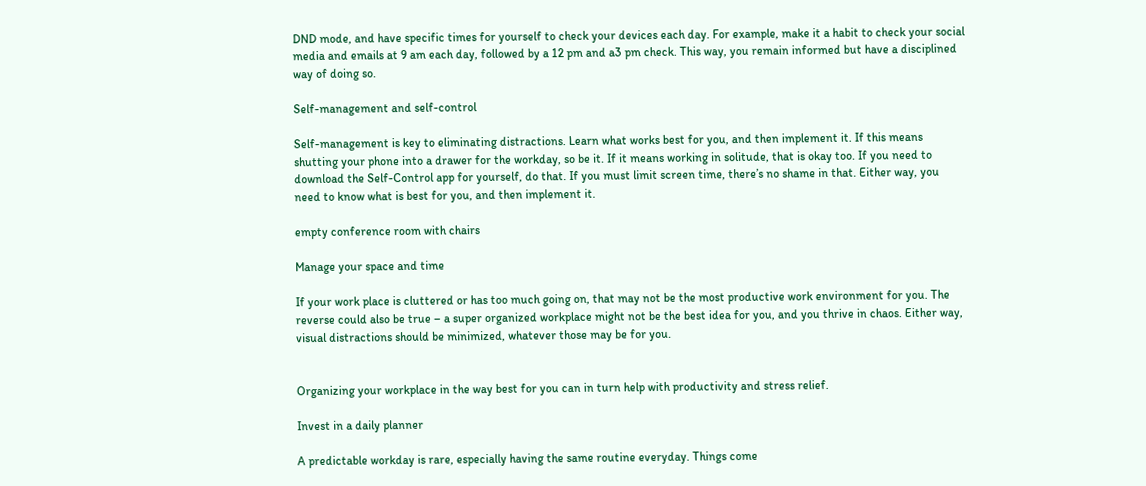DND mode, and have specific times for yourself to check your devices each day. For example, make it a habit to check your social media and emails at 9 am each day, followed by a 12 pm and a3 pm check. This way, you remain informed but have a disciplined way of doing so.

Self-management and self-control

Self-management is key to eliminating distractions. Learn what works best for you, and then implement it. If this means shutting your phone into a drawer for the workday, so be it. If it means working in solitude, that is okay too. If you need to download the Self-Control app for yourself, do that. If you must limit screen time, there’s no shame in that. Either way, you need to know what is best for you, and then implement it.

empty conference room with chairs

Manage your space and time

If your work place is cluttered or has too much going on, that may not be the most productive work environment for you. The reverse could also be true – a super organized workplace might not be the best idea for you, and you thrive in chaos. Either way, visual distractions should be minimized, whatever those may be for you.


Organizing your workplace in the way best for you can in turn help with productivity and stress relief.

Invest in a daily planner

A predictable workday is rare, especially having the same routine everyday. Things come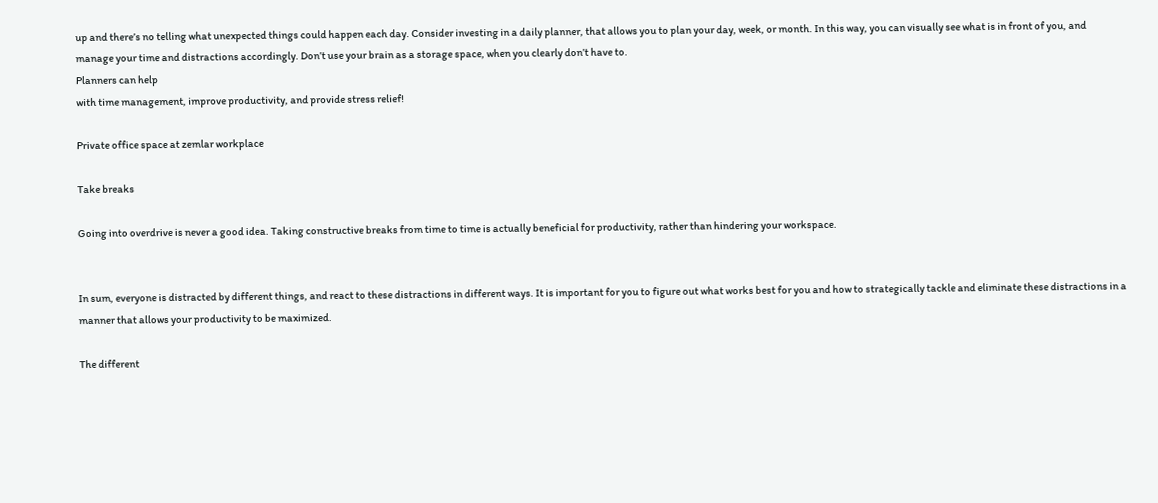up and there’s no telling what unexpected things could happen each day. Consider investing in a daily planner, that allows you to plan your day, week, or month. In this way, you can visually see what is in front of you, and manage your time and distractions accordingly. Don’t use your brain as a storage space, when you clearly don’t have to.
Planners can help
with time management, improve productivity, and provide stress relief!

Private office space at zemlar workplace

Take breaks

Going into overdrive is never a good idea. Taking constructive breaks from time to time is actually beneficial for productivity, rather than hindering your workspace.


In sum, everyone is distracted by different things, and react to these distractions in different ways. It is important for you to figure out what works best for you and how to strategically tackle and eliminate these distractions in a manner that allows your productivity to be maximized.

The different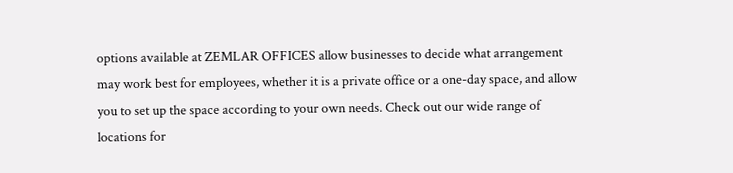options available at ZEMLAR OFFICES allow businesses to decide what arrangement may work best for employees, whether it is a private office or a one-day space, and allow you to set up the space according to your own needs. Check out our wide range of locations for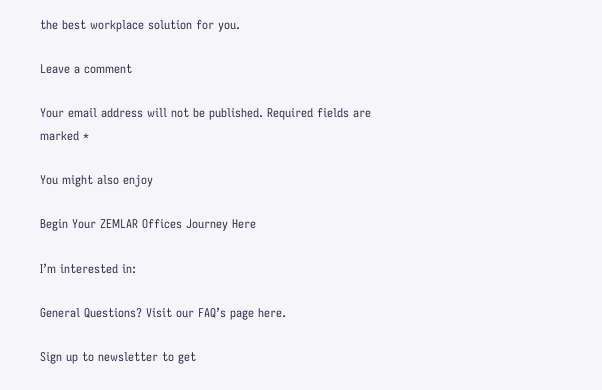the best workplace solution for you.

Leave a comment

Your email address will not be published. Required fields are marked *

You might also enjoy

Begin Your ZEMLAR Offices Journey Here

I’m interested in:

General Questions? Visit our FAQ’s page here.

Sign up to newsletter to get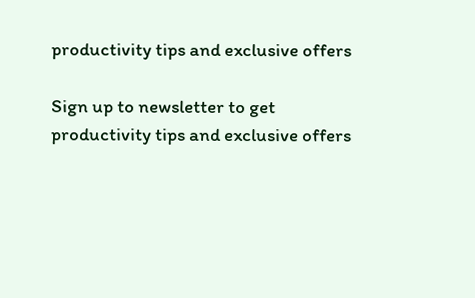productivity tips and exclusive offers

Sign up to newsletter to get
productivity tips and exclusive offers